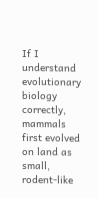If I understand evolutionary biology correctly, mammals first evolved on land as small, rodent-like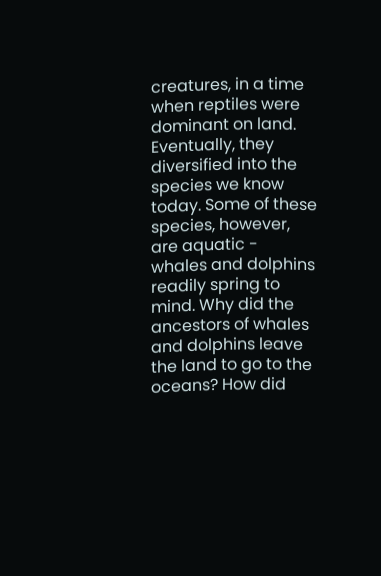creatures, in a time when reptiles were dominant on land. Eventually, they diversified into the species we know today. Some of these species, however, are aquatic - whales and dolphins readily spring to mind. Why did the ancestors of whales and dolphins leave the land to go to the oceans? How did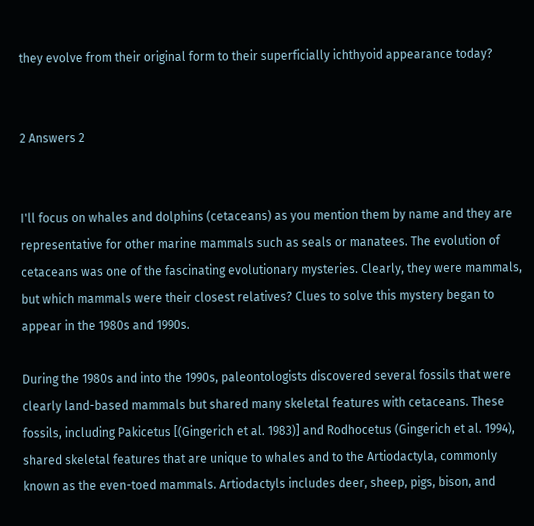they evolve from their original form to their superficially ichthyoid appearance today?


2 Answers 2


I'll focus on whales and dolphins (cetaceans) as you mention them by name and they are representative for other marine mammals such as seals or manatees. The evolution of cetaceans was one of the fascinating evolutionary mysteries. Clearly, they were mammals, but which mammals were their closest relatives? Clues to solve this mystery began to appear in the 1980s and 1990s.

During the 1980s and into the 1990s, paleontologists discovered several fossils that were clearly land-based mammals but shared many skeletal features with cetaceans. These fossils, including Pakicetus [(Gingerich et al. 1983)] and Rodhocetus (Gingerich et al. 1994), shared skeletal features that are unique to whales and to the Artiodactyla, commonly known as the even-toed mammals. Artiodactyls includes deer, sheep, pigs, bison, and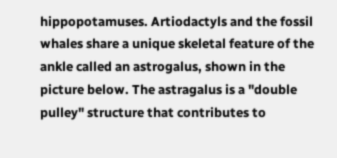hippopotamuses. Artiodactyls and the fossil whales share a unique skeletal feature of the ankle called an astrogalus, shown in the picture below. The astragalus is a "double pulley" structure that contributes to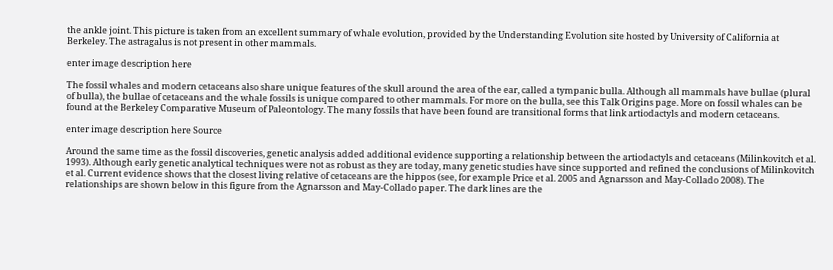the ankle joint. This picture is taken from an excellent summary of whale evolution, provided by the Understanding Evolution site hosted by University of California at Berkeley. The astragalus is not present in other mammals.

enter image description here

The fossil whales and modern cetaceans also share unique features of the skull around the area of the ear, called a tympanic bulla. Although all mammals have bullae (plural of bulla), the bullae of cetaceans and the whale fossils is unique compared to other mammals. For more on the bulla, see this Talk Origins page. More on fossil whales can be found at the Berkeley Comparative Museum of Paleontology. The many fossils that have been found are transitional forms that link artiodactyls and modern cetaceans.

enter image description here Source

Around the same time as the fossil discoveries, genetic analysis added additional evidence supporting a relationship between the artiodactyls and cetaceans (Milinkovitch et al. 1993). Although early genetic analytical techniques were not as robust as they are today, many genetic studies have since supported and refined the conclusions of Milinkovitch et al. Current evidence shows that the closest living relative of cetaceans are the hippos (see, for example Price et al. 2005 and Agnarsson and May-Collado 2008). The relationships are shown below in this figure from the Agnarsson and May-Collado paper. The dark lines are the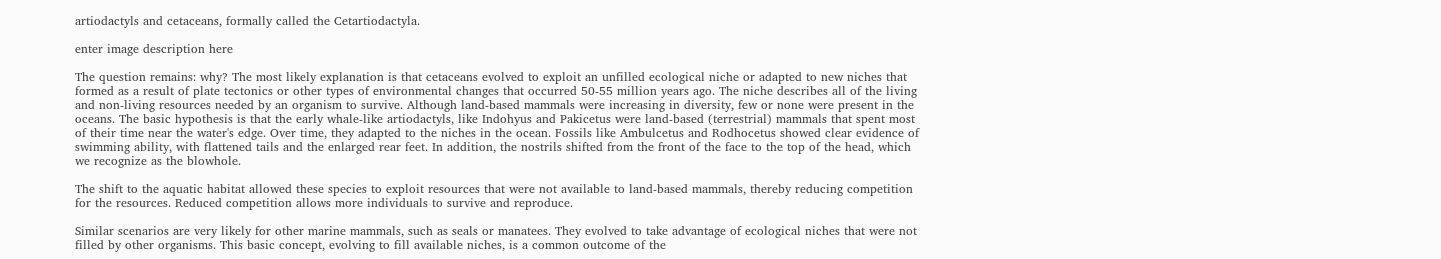artiodactyls and cetaceans, formally called the Cetartiodactyla.

enter image description here

The question remains: why? The most likely explanation is that cetaceans evolved to exploit an unfilled ecological niche or adapted to new niches that formed as a result of plate tectonics or other types of environmental changes that occurred 50-55 million years ago. The niche describes all of the living and non-living resources needed by an organism to survive. Although land-based mammals were increasing in diversity, few or none were present in the oceans. The basic hypothesis is that the early whale-like artiodactyls, like Indohyus and Pakicetus were land-based (terrestrial) mammals that spent most of their time near the water's edge. Over time, they adapted to the niches in the ocean. Fossils like Ambulcetus and Rodhocetus showed clear evidence of swimming ability, with flattened tails and the enlarged rear feet. In addition, the nostrils shifted from the front of the face to the top of the head, which we recognize as the blowhole.

The shift to the aquatic habitat allowed these species to exploit resources that were not available to land-based mammals, thereby reducing competition for the resources. Reduced competition allows more individuals to survive and reproduce.

Similar scenarios are very likely for other marine mammals, such as seals or manatees. They evolved to take advantage of ecological niches that were not filled by other organisms. This basic concept, evolving to fill available niches, is a common outcome of the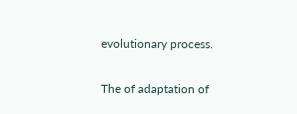evolutionary process.

The of adaptation of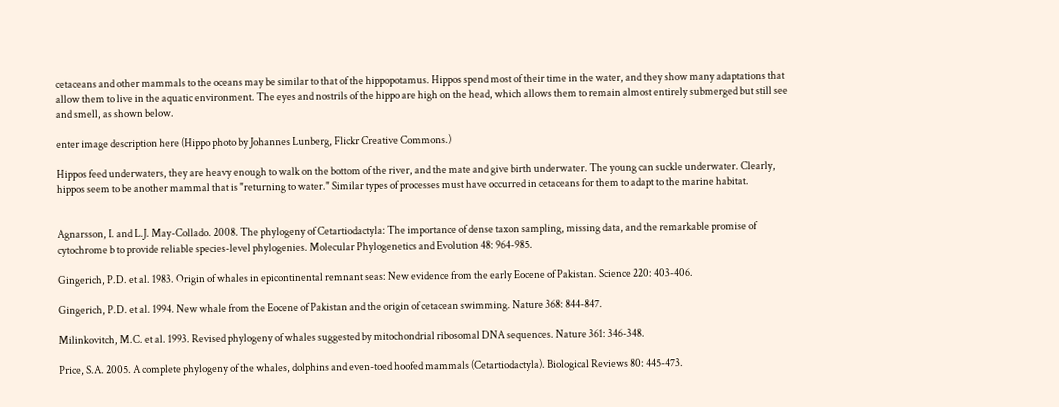cetaceans and other mammals to the oceans may be similar to that of the hippopotamus. Hippos spend most of their time in the water, and they show many adaptations that allow them to live in the aquatic environment. The eyes and nostrils of the hippo are high on the head, which allows them to remain almost entirely submerged but still see and smell, as shown below.

enter image description here (Hippo photo by Johannes Lunberg, Flickr Creative Commons.)

Hippos feed underwaters, they are heavy enough to walk on the bottom of the river, and the mate and give birth underwater. The young can suckle underwater. Clearly, hippos seem to be another mammal that is "returning to water." Similar types of processes must have occurred in cetaceans for them to adapt to the marine habitat.


Agnarsson, I. and L.J. May-Collado. 2008. The phylogeny of Cetartiodactyla: The importance of dense taxon sampling, missing data, and the remarkable promise of cytochrome b to provide reliable species-level phylogenies. Molecular Phylogenetics and Evolution 48: 964-985.

Gingerich, P.D. et al. 1983. Origin of whales in epicontinental remnant seas: New evidence from the early Eocene of Pakistan. Science 220: 403-406.

Gingerich, P.D. et al. 1994. New whale from the Eocene of Pakistan and the origin of cetacean swimming. Nature 368: 844-847.

Milinkovitch, M.C. et al. 1993. Revised phylogeny of whales suggested by mitochondrial ribosomal DNA sequences. Nature 361: 346-348.

Price, S.A. 2005. A complete phylogeny of the whales, dolphins and even-toed hoofed mammals (Cetartiodactyla). Biological Reviews 80: 445-473.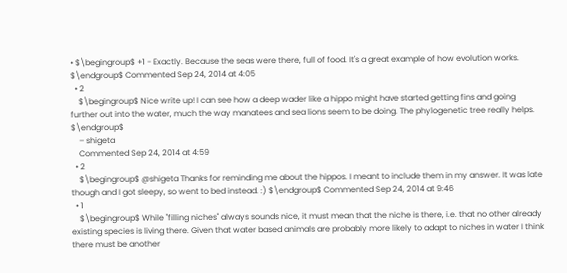• $\begingroup$ +1 - Exactly. Because the seas were there, full of food. It's a great example of how evolution works. $\endgroup$ Commented Sep 24, 2014 at 4:05
  • 2
    $\begingroup$ Nice write up! I can see how a deep wader like a hippo might have started getting fins and going further out into the water, much the way manatees and sea lions seem to be doing. The phylogenetic tree really helps. $\endgroup$
    – shigeta
    Commented Sep 24, 2014 at 4:59
  • 2
    $\begingroup$ @shigeta Thanks for reminding me about the hippos. I meant to include them in my answer. It was late though and I got sleepy, so went to bed instead. :) $\endgroup$ Commented Sep 24, 2014 at 9:46
  • 1
    $\begingroup$ While "filling niches" always sounds nice, it must mean that the niche is there, i.e. that no other already existing species is living there. Given that water based animals are probably more likely to adapt to niches in water I think there must be another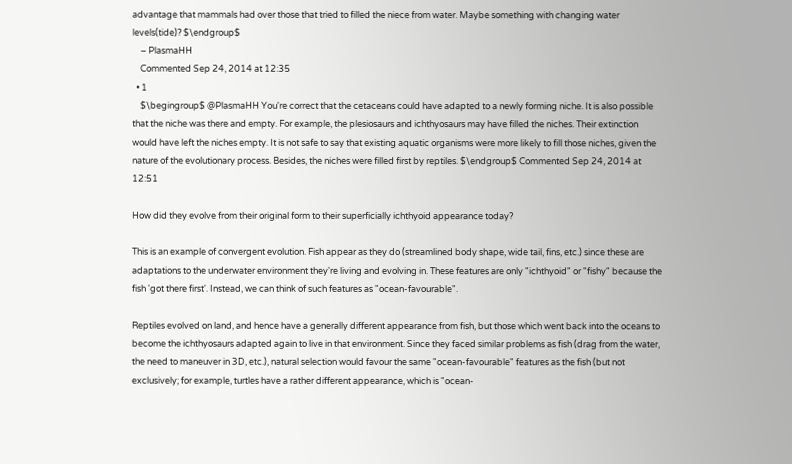advantage that mammals had over those that tried to filled the niece from water. Maybe something with changing water levels(tide)? $\endgroup$
    – PlasmaHH
    Commented Sep 24, 2014 at 12:35
  • 1
    $\begingroup$ @PlasmaHH You're correct that the cetaceans could have adapted to a newly forming niche. It is also possible that the niche was there and empty. For example, the plesiosaurs and ichthyosaurs may have filled the niches. Their extinction would have left the niches empty. It is not safe to say that existing aquatic organisms were more likely to fill those niches, given the nature of the evolutionary process. Besides, the niches were filled first by reptiles. $\endgroup$ Commented Sep 24, 2014 at 12:51

How did they evolve from their original form to their superficially ichthyoid appearance today?

This is an example of convergent evolution. Fish appear as they do (streamlined body shape, wide tail, fins, etc.) since these are adaptations to the underwater environment they're living and evolving in. These features are only "ichthyoid" or "fishy" because the fish 'got there first'. Instead, we can think of such features as "ocean-favourable".

Reptiles evolved on land, and hence have a generally different appearance from fish, but those which went back into the oceans to become the ichthyosaurs adapted again to live in that environment. Since they faced similar problems as fish (drag from the water, the need to maneuver in 3D, etc.), natural selection would favour the same "ocean-favourable" features as the fish (but not exclusively; for example, turtles have a rather different appearance, which is "ocean-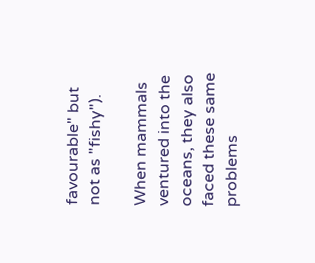favourable" but not as "fishy").

When mammals ventured into the oceans, they also faced these same problems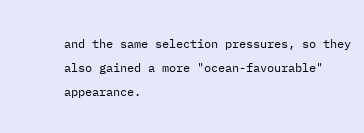and the same selection pressures, so they also gained a more "ocean-favourable" appearance.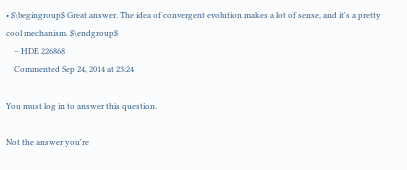• $\begingroup$ Great answer. The idea of convergent evolution makes a lot of sense, and it's a pretty cool mechanism. $\endgroup$
    – HDE 226868
    Commented Sep 24, 2014 at 23:24

You must log in to answer this question.

Not the answer you're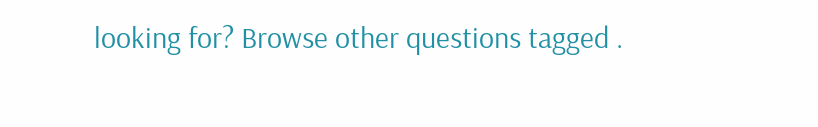looking for? Browse other questions tagged .